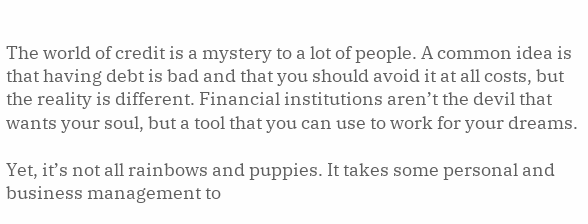The world of credit is a mystery to a lot of people. A common idea is that having debt is bad and that you should avoid it at all costs, but the reality is different. Financial institutions aren’t the devil that wants your soul, but a tool that you can use to work for your dreams.

Yet, it’s not all rainbows and puppies. It takes some personal and business management to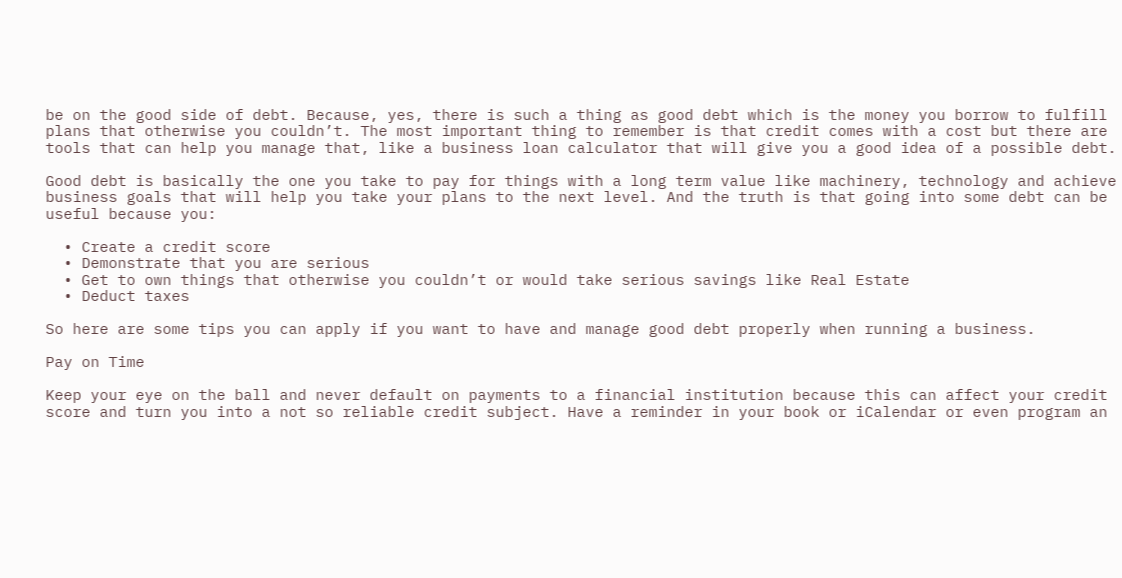be on the good side of debt. Because, yes, there is such a thing as good debt which is the money you borrow to fulfill plans that otherwise you couldn’t. The most important thing to remember is that credit comes with a cost but there are tools that can help you manage that, like a business loan calculator that will give you a good idea of a possible debt.

Good debt is basically the one you take to pay for things with a long term value like machinery, technology and achieve business goals that will help you take your plans to the next level. And the truth is that going into some debt can be useful because you:

  • Create a credit score
  • Demonstrate that you are serious
  • Get to own things that otherwise you couldn’t or would take serious savings like Real Estate
  • Deduct taxes

So here are some tips you can apply if you want to have and manage good debt properly when running a business.

Pay on Time

Keep your eye on the ball and never default on payments to a financial institution because this can affect your credit score and turn you into a not so reliable credit subject. Have a reminder in your book or iCalendar or even program an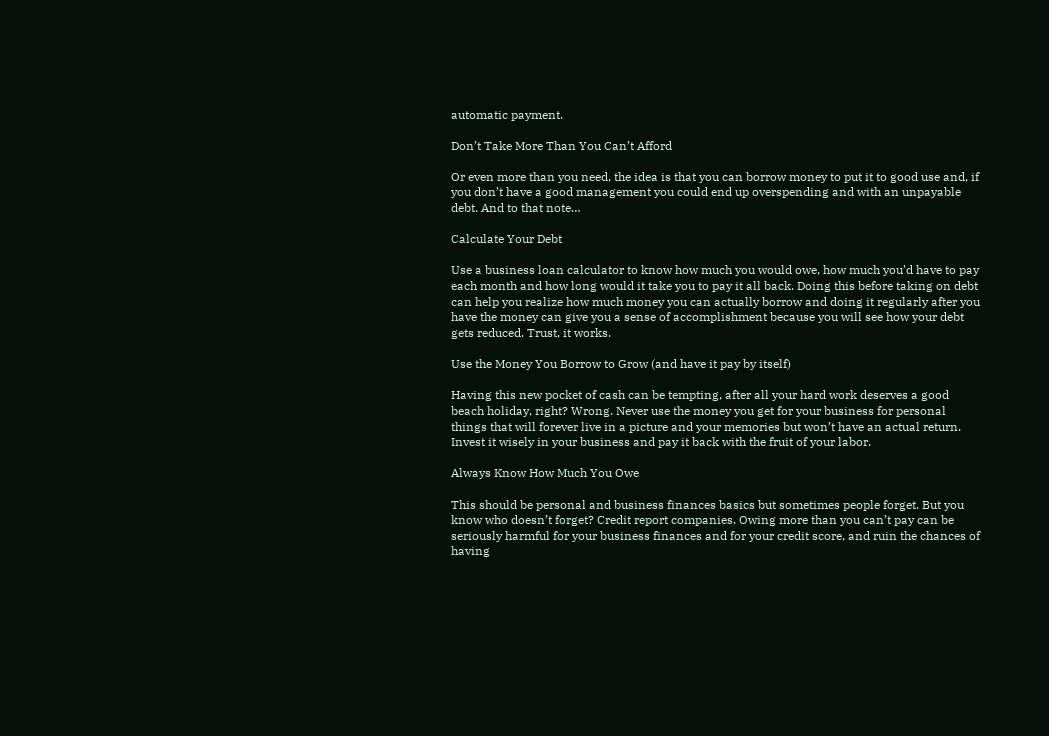automatic payment.

Don’t Take More Than You Can’t Afford

Or even more than you need, the idea is that you can borrow money to put it to good use and, if you don’t have a good management you could end up overspending and with an unpayable debt. And to that note…

Calculate Your Debt

Use a business loan calculator to know how much you would owe, how much you’d have to pay each month and how long would it take you to pay it all back. Doing this before taking on debt can help you realize how much money you can actually borrow and doing it regularly after you have the money can give you a sense of accomplishment because you will see how your debt gets reduced. Trust, it works.

Use the Money You Borrow to Grow (and have it pay by itself)

Having this new pocket of cash can be tempting, after all your hard work deserves a good beach holiday, right? Wrong. Never use the money you get for your business for personal things that will forever live in a picture and your memories but won’t have an actual return. Invest it wisely in your business and pay it back with the fruit of your labor.

Always Know How Much You Owe

This should be personal and business finances basics but sometimes people forget. But you know who doesn’t forget? Credit report companies. Owing more than you can’t pay can be seriously harmful for your business finances and for your credit score, and ruin the chances of having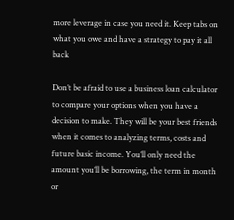more leverage in case you need it. Keep tabs on what you owe and have a strategy to pay it all back

Don’t be afraid to use a business loan calculator to compare your options when you have a decision to make. They will be your best friends when it comes to analyzing terms, costs and future basic income. You’ll only need the amount you’ll be borrowing, the term in month or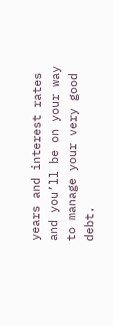years and interest rates and you’ll be on your way to manage your very good debt.